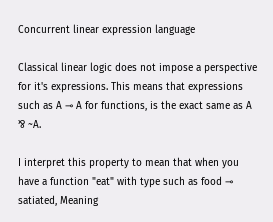Concurrent linear expression language

Classical linear logic does not impose a perspective for it's expressions. This means that expressions such as A ⊸ A for functions, is the exact same as A ⅋ ~A.

I interpret this property to mean that when you have a function "eat" with type such as food ⊸ satiated, Meaning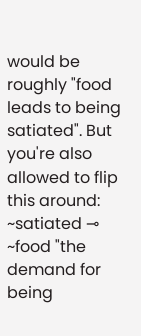would be roughly "food leads to being satiated". But you're also allowed to flip this around: ~satiated ⊸ ~food "the demand for being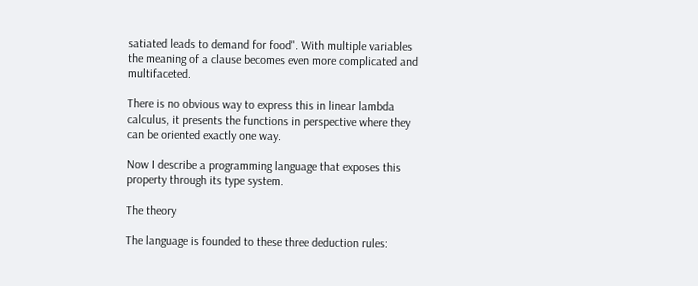satiated leads to demand for food". With multiple variables the meaning of a clause becomes even more complicated and multifaceted.

There is no obvious way to express this in linear lambda calculus, it presents the functions in perspective where they can be oriented exactly one way.

Now I describe a programming language that exposes this property through its type system.

The theory

The language is founded to these three deduction rules: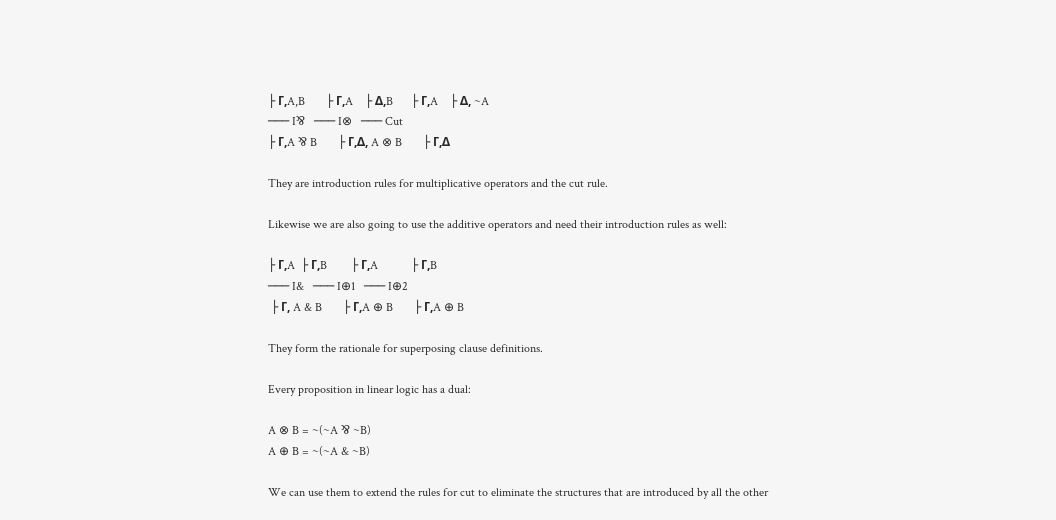├ Γ,A,B       ├ Γ,A    ├ Δ,B      ├ Γ,A    ├ Δ, ~A
─── I⅋   ─── I⊗   ─── Cut
├ Γ,A ⅋ B       ├ Γ,Δ, A ⊗ B       ├ Γ,Δ

They are introduction rules for multiplicative operators and the cut rule.

Likewise we are also going to use the additive operators and need their introduction rules as well:

├ Γ,A  ├ Γ,B        ├ Γ,A           ├ Γ,B
─── I&   ─── I⊕1   ─── I⊕2
 ├ Γ, A & B       ├ Γ,A ⊕ B       ├ Γ,A ⊕ B

They form the rationale for superposing clause definitions.

Every proposition in linear logic has a dual:

A ⊗ B = ~(~A ⅋ ~B)
A ⊕ B = ~(~A & ~B)

We can use them to extend the rules for cut to eliminate the structures that are introduced by all the other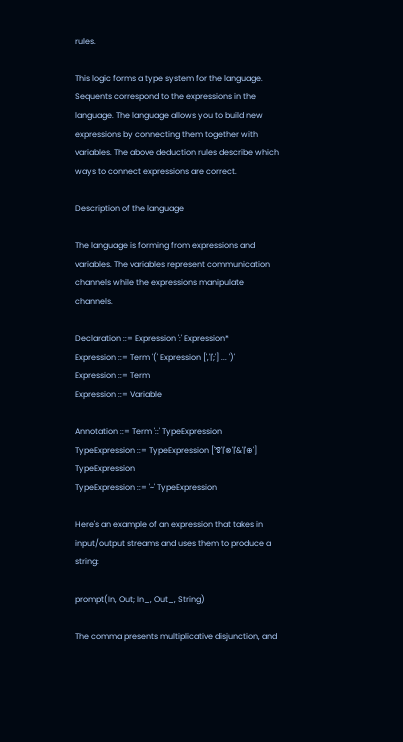rules.

This logic forms a type system for the language. Sequents correspond to the expressions in the language. The language allows you to build new expressions by connecting them together with variables. The above deduction rules describe which ways to connect expressions are correct.

Description of the language

The language is forming from expressions and variables. The variables represent communication channels while the expressions manipulate channels.

Declaration ::= Expression ':' Expression*
Expression ::= Term '(' Expression [','|';'] ... ')'
Expression ::= Term
Expression ::= Variable

Annotation ::= Term '::' TypeExpression
TypeExpression ::= TypeExpression ['⅋'|'⊗'|'&'|'⊕'] TypeExpression
TypeExpression ::= '~' TypeExpression

Here's an example of an expression that takes in input/output streams and uses them to produce a string:

prompt(In, Out; In_, Out_, String)

The comma presents multiplicative disjunction, and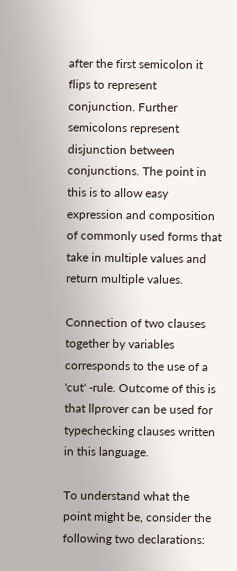after the first semicolon it flips to represent conjunction. Further semicolons represent disjunction between conjunctions. The point in this is to allow easy expression and composition of commonly used forms that take in multiple values and return multiple values.

Connection of two clauses together by variables corresponds to the use of a 'cut' -rule. Outcome of this is that llprover can be used for typechecking clauses written in this language.

To understand what the point might be, consider the following two declarations: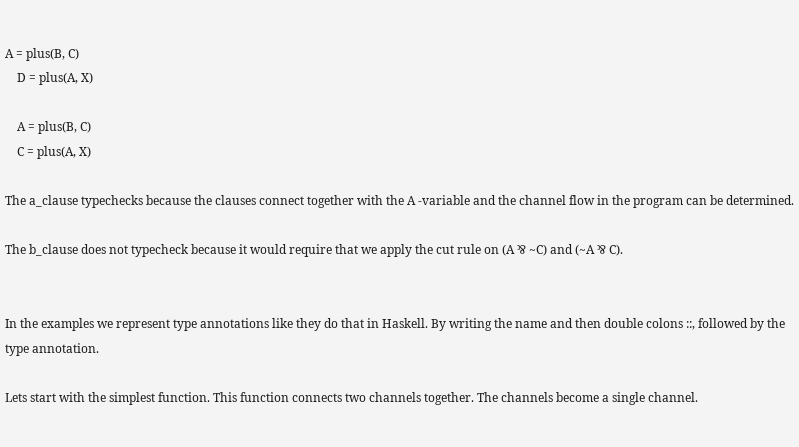A = plus(B, C)
    D = plus(A, X)

    A = plus(B, C)
    C = plus(A, X)

The a_clause typechecks because the clauses connect together with the A -variable and the channel flow in the program can be determined.

The b_clause does not typecheck because it would require that we apply the cut rule on (A ⅋ ~C) and (~A ⅋ C).


In the examples we represent type annotations like they do that in Haskell. By writing the name and then double colons ::, followed by the type annotation.

Lets start with the simplest function. This function connects two channels together. The channels become a single channel.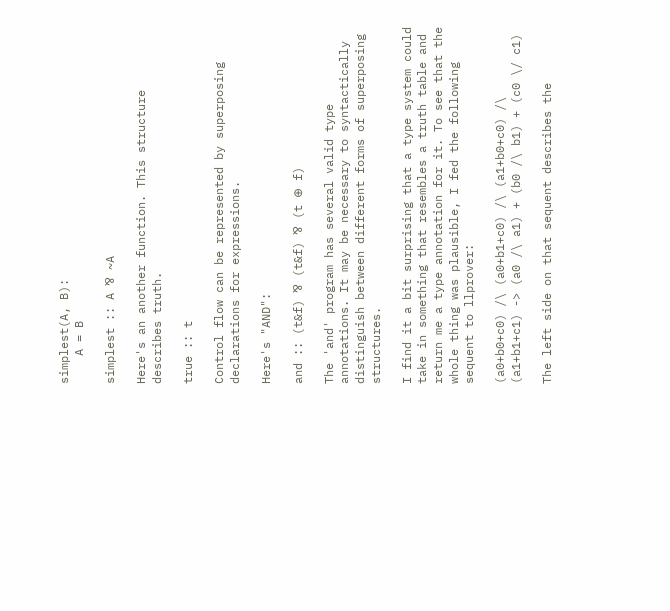simplest(A, B):
    A = B

simplest :: A ⅋ ~A

Here's an another function. This structure describes truth.

true :: t

Control flow can be represented by superposing declarations for expressions.

Here's "AND":

and :: (t&f) ⅋ (t&f) ⅋ (t ⊕ f)

The 'and' program has several valid type annotations. It may be necessary to syntactically distinguish between different forms of superposing structures.

I find it a bit surprising that a type system could take in something that resembles a truth table and return me a type annotation for it. To see that the whole thing was plausible, I fed the following sequent to llprover:

(a0+b0+c0) /\ (a0+b1+c0) /\ (a1+b0+c0) /\ (a1+b1+c1) -> (a0 /\ a1) + (b0 /\ b1) + (c0 \/ c1)

The left side on that sequent describes the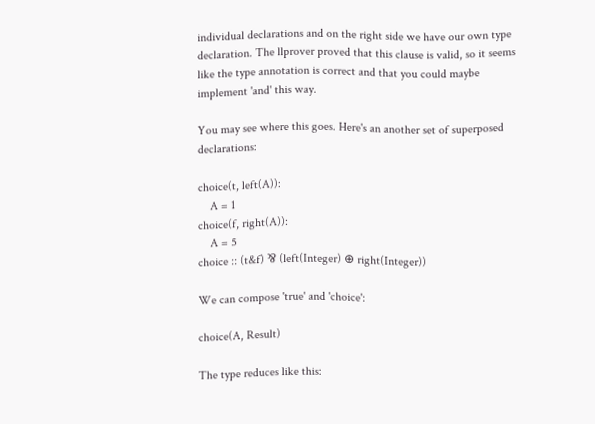individual declarations and on the right side we have our own type declaration. The llprover proved that this clause is valid, so it seems like the type annotation is correct and that you could maybe implement 'and' this way.

You may see where this goes. Here's an another set of superposed declarations:

choice(t, left(A)):
    A = 1
choice(f, right(A)):
    A = 5
choice :: (t&f) ⅋ (left(Integer) ⊕ right(Integer))

We can compose 'true' and 'choice':

choice(A, Result)

The type reduces like this: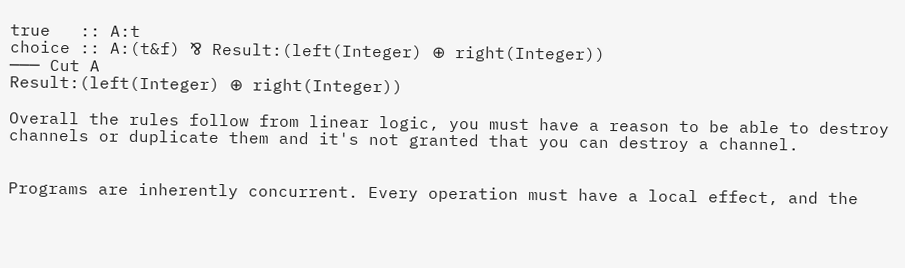true   :: A:t
choice :: A:(t&f) ⅋ Result:(left(Integer) ⊕ right(Integer))
─── Cut A
Result:(left(Integer) ⊕ right(Integer))

Overall the rules follow from linear logic, you must have a reason to be able to destroy channels or duplicate them and it's not granted that you can destroy a channel.


Programs are inherently concurrent. Every operation must have a local effect, and the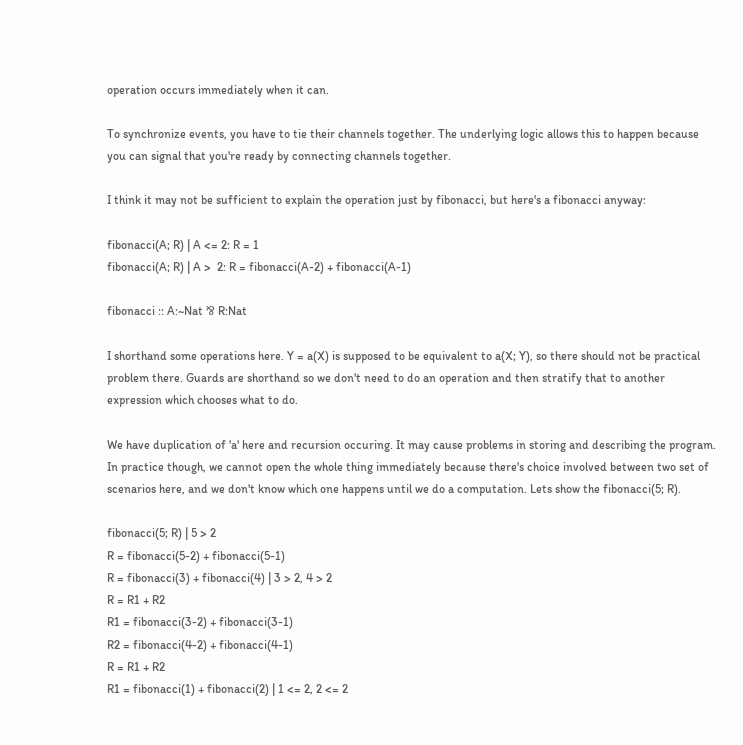operation occurs immediately when it can.

To synchronize events, you have to tie their channels together. The underlying logic allows this to happen because you can signal that you're ready by connecting channels together.

I think it may not be sufficient to explain the operation just by fibonacci, but here's a fibonacci anyway:

fibonacci(A; R) | A <= 2: R = 1
fibonacci(A; R) | A >  2: R = fibonacci(A-2) + fibonacci(A-1)

fibonacci :: A:~Nat ⅋ R:Nat

I shorthand some operations here. Y = a(X) is supposed to be equivalent to a(X; Y), so there should not be practical problem there. Guards are shorthand so we don't need to do an operation and then stratify that to another expression which chooses what to do.

We have duplication of 'a' here and recursion occuring. It may cause problems in storing and describing the program. In practice though, we cannot open the whole thing immediately because there's choice involved between two set of scenarios here, and we don't know which one happens until we do a computation. Lets show the fibonacci(5; R).

fibonacci(5; R) | 5 > 2
R = fibonacci(5-2) + fibonacci(5-1)
R = fibonacci(3) + fibonacci(4) | 3 > 2, 4 > 2
R = R1 + R2
R1 = fibonacci(3-2) + fibonacci(3-1)
R2 = fibonacci(4-2) + fibonacci(4-1)
R = R1 + R2
R1 = fibonacci(1) + fibonacci(2) | 1 <= 2, 2 <= 2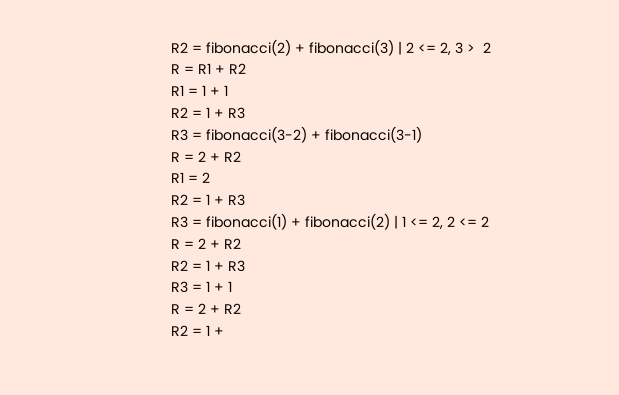R2 = fibonacci(2) + fibonacci(3) | 2 <= 2, 3 >  2
R = R1 + R2
R1 = 1 + 1
R2 = 1 + R3
R3 = fibonacci(3-2) + fibonacci(3-1)
R = 2 + R2
R1 = 2
R2 = 1 + R3
R3 = fibonacci(1) + fibonacci(2) | 1 <= 2, 2 <= 2
R = 2 + R2
R2 = 1 + R3
R3 = 1 + 1
R = 2 + R2
R2 = 1 +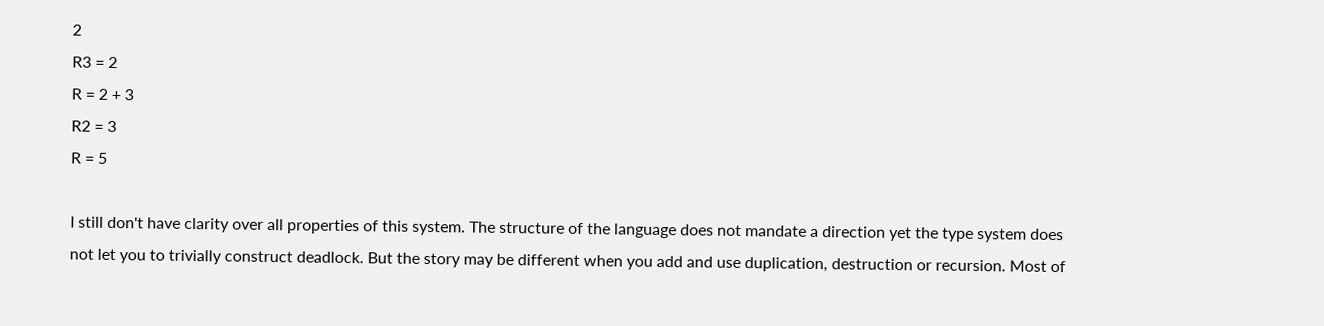2
R3 = 2
R = 2 + 3
R2 = 3
R = 5

I still don't have clarity over all properties of this system. The structure of the language does not mandate a direction yet the type system does not let you to trivially construct deadlock. But the story may be different when you add and use duplication, destruction or recursion. Most of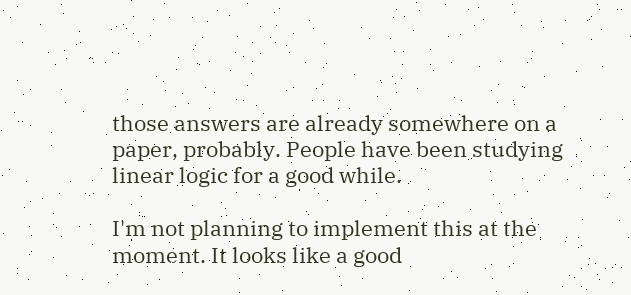those answers are already somewhere on a paper, probably. People have been studying linear logic for a good while.

I'm not planning to implement this at the moment. It looks like a good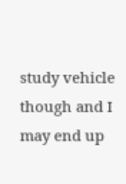study vehicle though and I may end up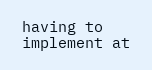having to implement at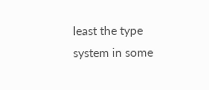least the type system in some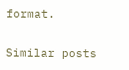format.

Similar posts